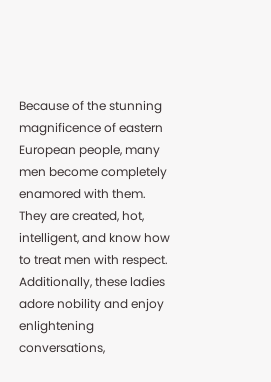Because of the stunning magnificence of eastern European people, many men become completely enamored with them. They are created, hot, intelligent, and know how to treat men with respect. Additionally, these ladies adore nobility and enjoy enlightening conversations,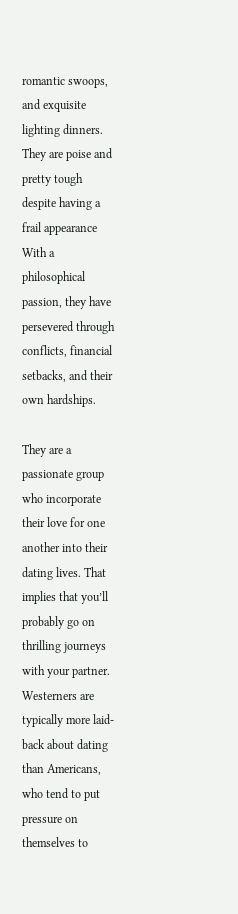romantic swoops, and exquisite lighting dinners. They are poise and pretty tough despite having a frail appearance With a philosophical passion, they have persevered through conflicts, financial setbacks, and their own hardships.

They are a passionate group who incorporate their love for one another into their dating lives. That implies that you’ll probably go on thrilling journeys with your partner. Westerners are typically more laid-back about dating than Americans, who tend to put pressure on themselves to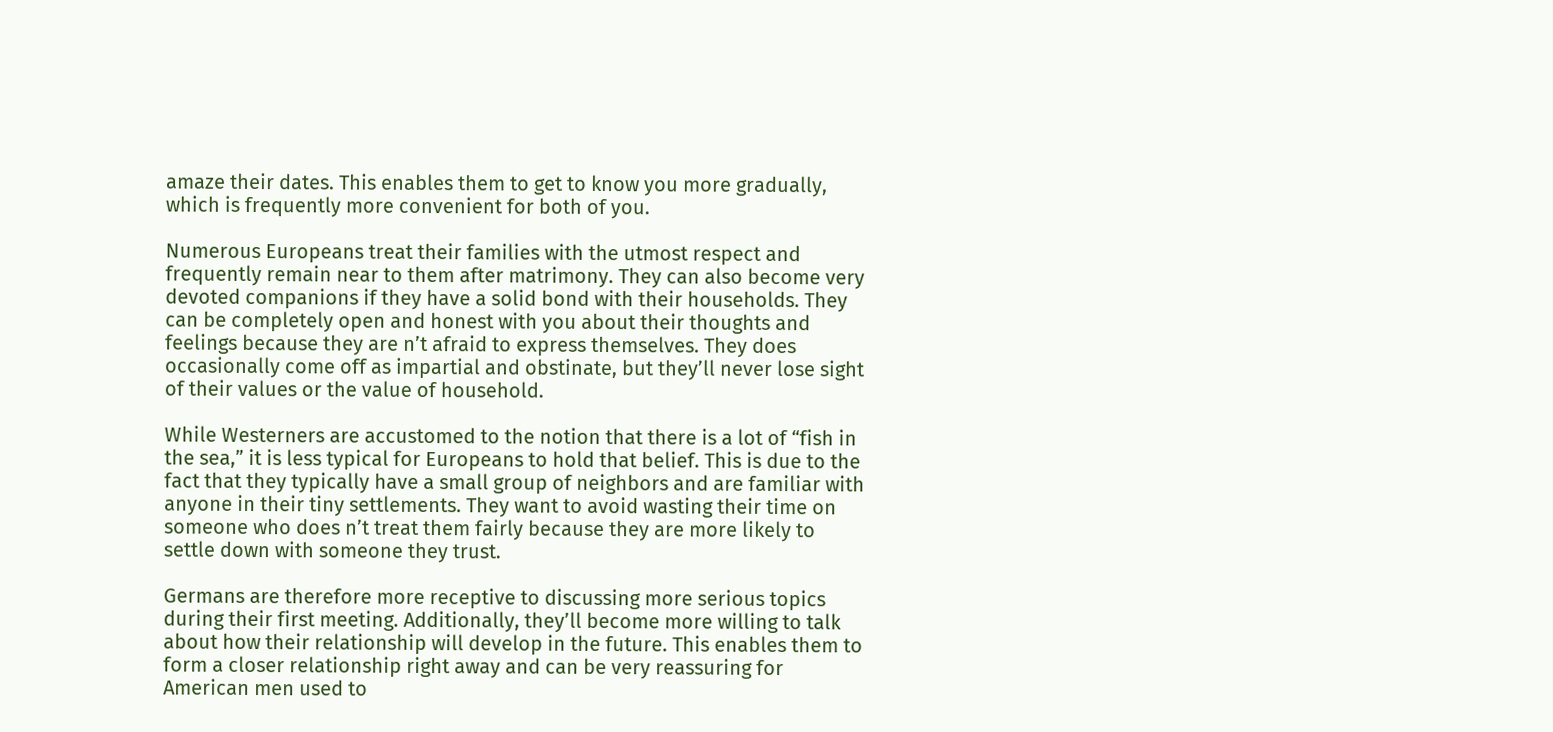amaze their dates. This enables them to get to know you more gradually, which is frequently more convenient for both of you.

Numerous Europeans treat their families with the utmost respect and frequently remain near to them after matrimony. They can also become very devoted companions if they have a solid bond with their households. They can be completely open and honest with you about their thoughts and feelings because they are n’t afraid to express themselves. They does occasionally come off as impartial and obstinate, but they’ll never lose sight of their values or the value of household.

While Westerners are accustomed to the notion that there is a lot of “fish in the sea,” it is less typical for Europeans to hold that belief. This is due to the fact that they typically have a small group of neighbors and are familiar with anyone in their tiny settlements. They want to avoid wasting their time on someone who does n’t treat them fairly because they are more likely to settle down with someone they trust.

Germans are therefore more receptive to discussing more serious topics during their first meeting. Additionally, they’ll become more willing to talk about how their relationship will develop in the future. This enables them to form a closer relationship right away and can be very reassuring for American men used to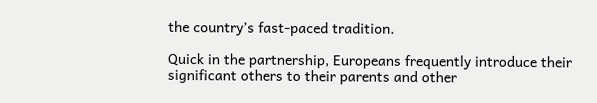the country’s fast-paced tradition.

Quick in the partnership, Europeans frequently introduce their significant others to their parents and other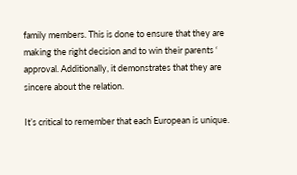family members. This is done to ensure that they are making the right decision and to win their parents ‘ approval. Additionally, it demonstrates that they are sincere about the relation.

It’s critical to remember that each European is unique.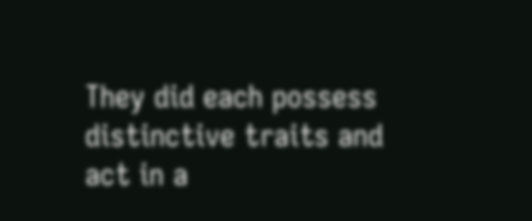They did each possess distinctive traits and act in a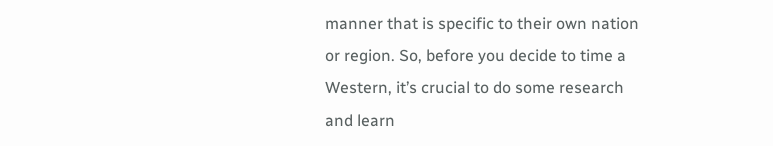manner that is specific to their own nation or region. So, before you decide to time a Western, it’s crucial to do some research and learn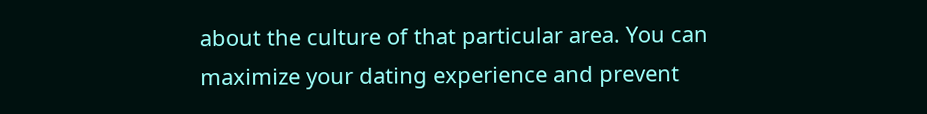about the culture of that particular area. You can maximize your dating experience and prevent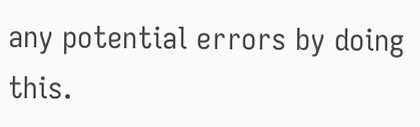any potential errors by doing this.